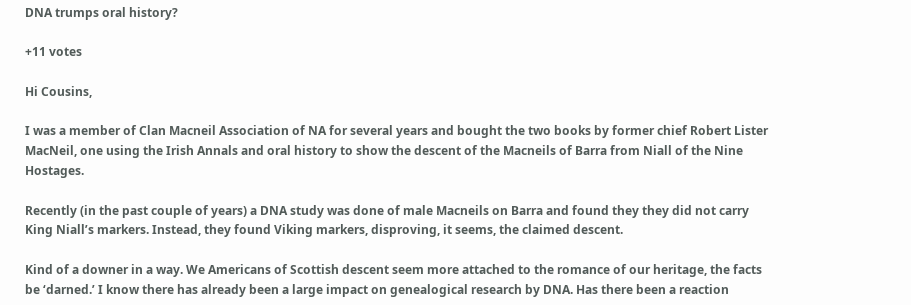DNA trumps oral history?

+11 votes

Hi Cousins,

I was a member of Clan Macneil Association of NA for several years and bought the two books by former chief Robert Lister MacNeil, one using the Irish Annals and oral history to show the descent of the Macneils of Barra from Niall of the Nine Hostages.

Recently (in the past couple of years) a DNA study was done of male Macneils on Barra and found they they did not carry King Niall’s markers. Instead, they found Viking markers, disproving, it seems, the claimed descent.

Kind of a downer in a way. We Americans of Scottish descent seem more attached to the romance of our heritage, the facts be ‘darned.’ I know there has already been a large impact on genealogical research by DNA. Has there been a reaction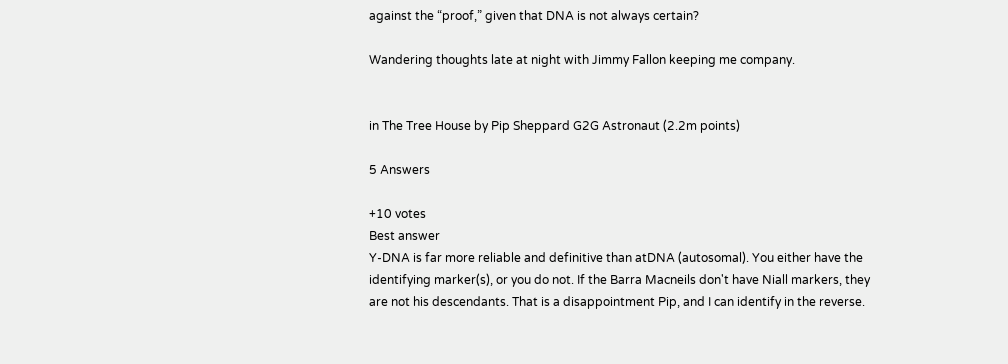against the “proof,” given that DNA is not always certain?

Wandering thoughts late at night with Jimmy Fallon keeping me company.


in The Tree House by Pip Sheppard G2G Astronaut (2.2m points)

5 Answers

+10 votes
Best answer
Y-DNA is far more reliable and definitive than atDNA (autosomal). You either have the identifying marker(s), or you do not. If the Barra Macneils don't have Niall markers, they are not his descendants. That is a disappointment Pip, and I can identify in the reverse.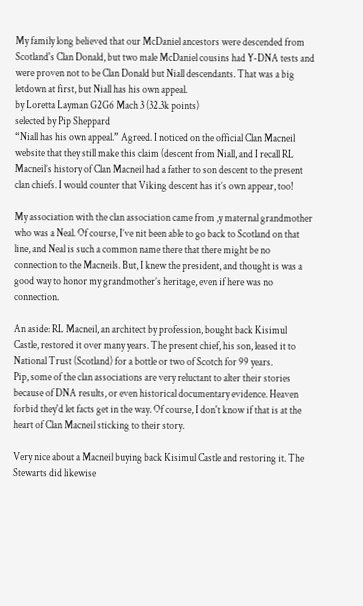My family long believed that our McDaniel ancestors were descended from Scotland's Clan Donald, but two male McDaniel cousins had Y-DNA tests and were proven not to be Clan Donald but Niall descendants. That was a big letdown at first, but Niall has his own appeal.
by Loretta Layman G2G6 Mach 3 (32.3k points)
selected by Pip Sheppard
“Niall has his own appeal.” Agreed. I noticed on the official Clan Macneil website that they still make this claim (descent from Niall, and I recall RL Macneil’s history of Clan Macneil had a father to son descent to the present clan chiefs. I would counter that Viking descent has it’s own appear, too!

My association with the clan association came from ,y maternal grandmother who was a Neal. Of course, I’ve nit been able to go back to Scotland on that line, and Neal is such a common name there that there might be no connection to the Macneils. But, I knew the president, and thought is was a good way to honor my grandmother’s heritage, even if here was no connection.

An aside: RL Macneil, an architect by profession, bought back Kisimul Castle, restored it over many years. The present chief, his son, leased it to National Trust (Scotland) for a bottle or two of Scotch for 99 years.
Pip, some of the clan associations are very reluctant to alter their stories because of DNA results, or even historical documentary evidence. Heaven forbid they'd let facts get in the way. Of course, I don't know if that is at the heart of Clan Macneil sticking to their story.

Very nice about a Macneil buying back Kisimul Castle and restoring it. The Stewarts did likewise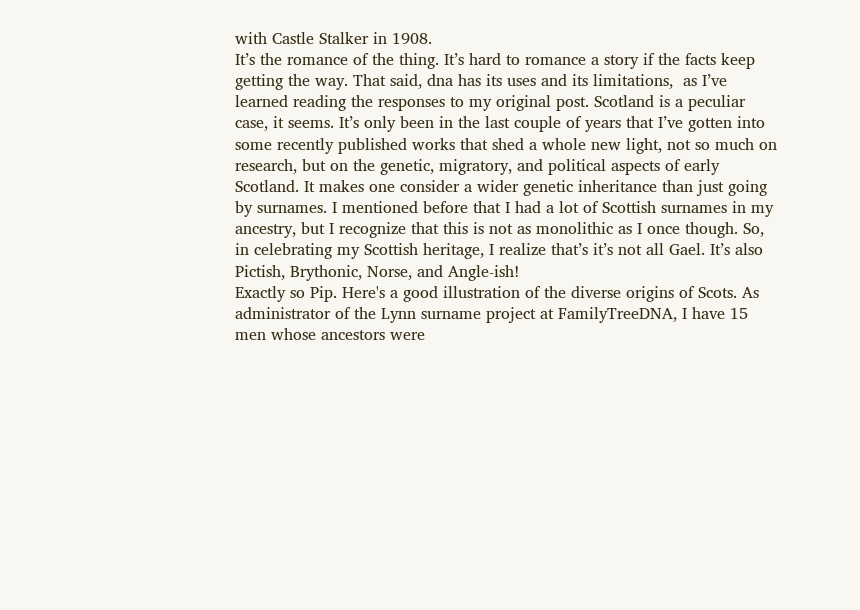with Castle Stalker in 1908.
It’s the romance of the thing. It’s hard to romance a story if the facts keep getting the way. That said, dna has its uses and its limitations,  as I’ve learned reading the responses to my original post. Scotland is a peculiar case, it seems. It’s only been in the last couple of years that I’ve gotten into some recently published works that shed a whole new light, not so much on research, but on the genetic, migratory, and political aspects of early Scotland. It makes one consider a wider genetic inheritance than just going by surnames. I mentioned before that I had a lot of Scottish surnames in my ancestry, but I recognize that this is not as monolithic as I once though. So, in celebrating my Scottish heritage, I realize that’s it’s not all Gael. It’s also Pictish, Brythonic, Norse, and Angle-ish!
Exactly so Pip. Here's a good illustration of the diverse origins of Scots. As administrator of the Lynn surname project at FamilyTreeDNA, I have 15 men whose ancestors were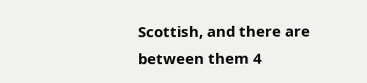Scottish, and there are between them 4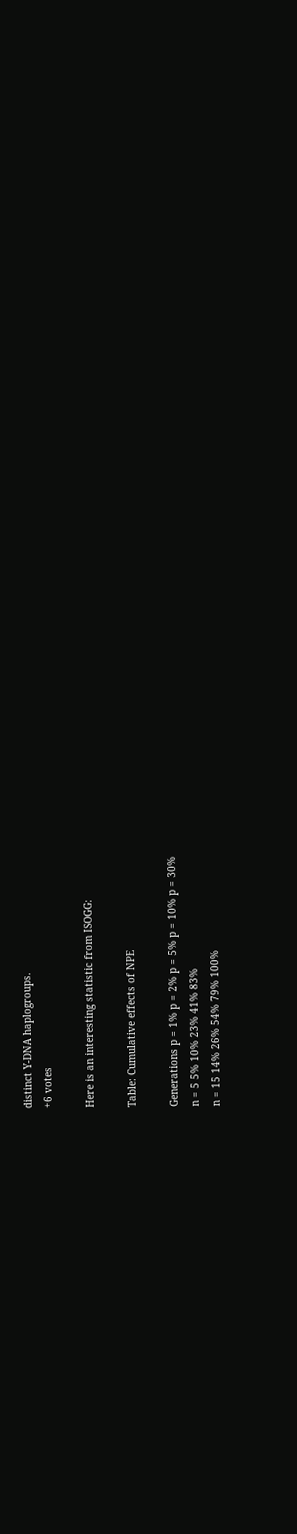distinct Y-DNA haplogroups.
+6 votes

Here is an interesting statistic from ISOGG:

Table: Cumulative effects of NPE

Generations p = 1% p = 2% p = 5% p = 10% p = 30%
n = 5 5% 10% 23% 41% 83%
n = 15 14% 26% 54% 79% 100%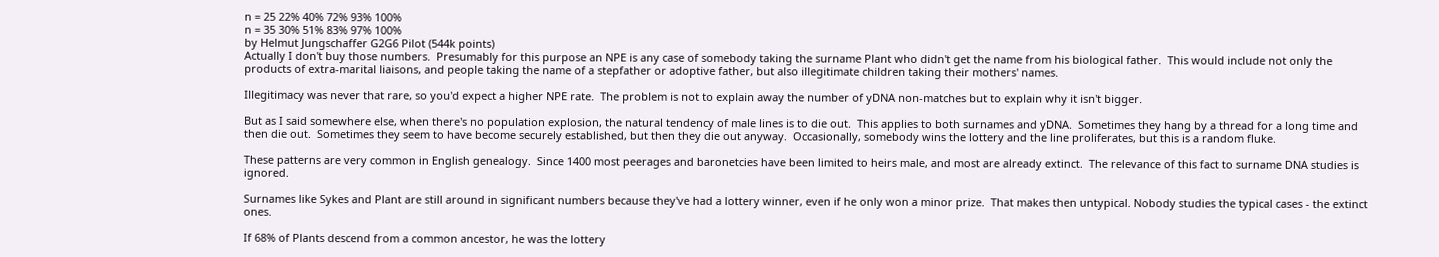n = 25 22% 40% 72% 93% 100%
n = 35 30% 51% 83% 97% 100%
by Helmut Jungschaffer G2G6 Pilot (544k points)
Actually I don't buy those numbers.  Presumably for this purpose an NPE is any case of somebody taking the surname Plant who didn't get the name from his biological father.  This would include not only the products of extra-marital liaisons, and people taking the name of a stepfather or adoptive father, but also illegitimate children taking their mothers' names.

Illegitimacy was never that rare, so you'd expect a higher NPE rate.  The problem is not to explain away the number of yDNA non-matches but to explain why it isn't bigger.

But as I said somewhere else, when there's no population explosion, the natural tendency of male lines is to die out.  This applies to both surnames and yDNA.  Sometimes they hang by a thread for a long time and then die out.  Sometimes they seem to have become securely established, but then they die out anyway.  Occasionally, somebody wins the lottery and the line proliferates, but this is a random fluke.

These patterns are very common in English genealogy.  Since 1400 most peerages and baronetcies have been limited to heirs male, and most are already extinct.  The relevance of this fact to surname DNA studies is ignored.

Surnames like Sykes and Plant are still around in significant numbers because they've had a lottery winner, even if he only won a minor prize.  That makes then untypical. Nobody studies the typical cases - the extinct ones.

If 68% of Plants descend from a common ancestor, he was the lottery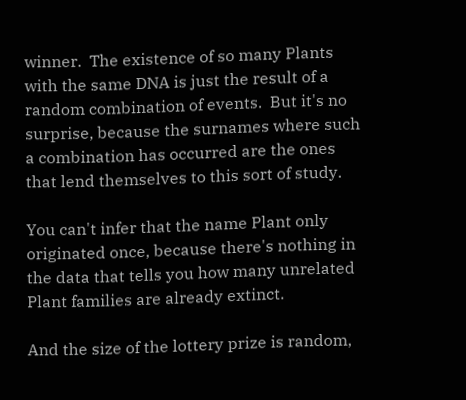winner.  The existence of so many Plants with the same DNA is just the result of a random combination of events.  But it's no surprise, because the surnames where such a combination has occurred are the ones that lend themselves to this sort of study.

You can't infer that the name Plant only originated once, because there's nothing in the data that tells you how many unrelated Plant families are already extinct.

And the size of the lottery prize is random,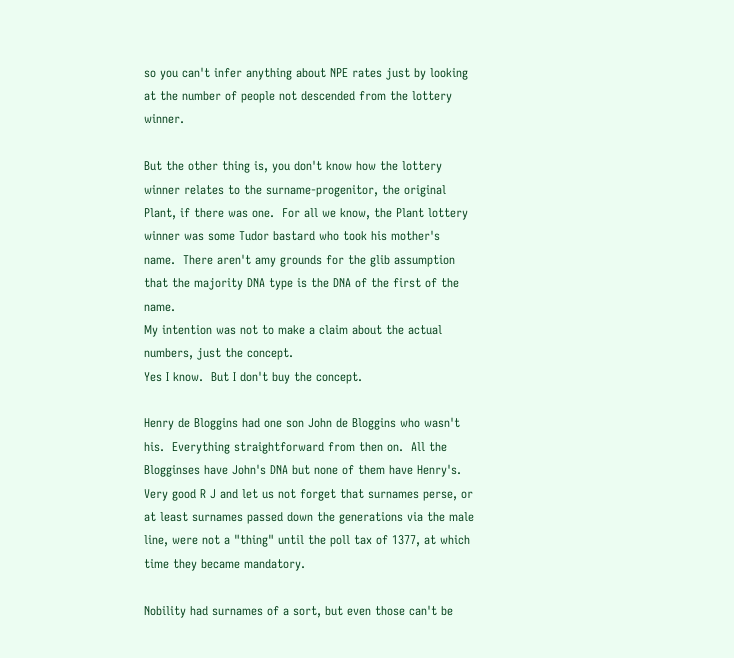so you can't infer anything about NPE rates just by looking at the number of people not descended from the lottery winner.

But the other thing is, you don't know how the lottery winner relates to the surname-progenitor, the original Plant, if there was one.  For all we know, the Plant lottery winner was some Tudor bastard who took his mother's name.  There aren't amy grounds for the glib assumption that the majority DNA type is the DNA of the first of the name.
My intention was not to make a claim about the actual numbers, just the concept.
Yes I know.  But I don't buy the concept.

Henry de Bloggins had one son John de Bloggins who wasn't his.  Everything straightforward from then on.  All the Blogginses have John's DNA but none of them have Henry's.
Very good R J and let us not forget that surnames perse, or at least surnames passed down the generations via the male line, were not a "thing" until the poll tax of 1377, at which time they became mandatory.

Nobility had surnames of a sort, but even those can't be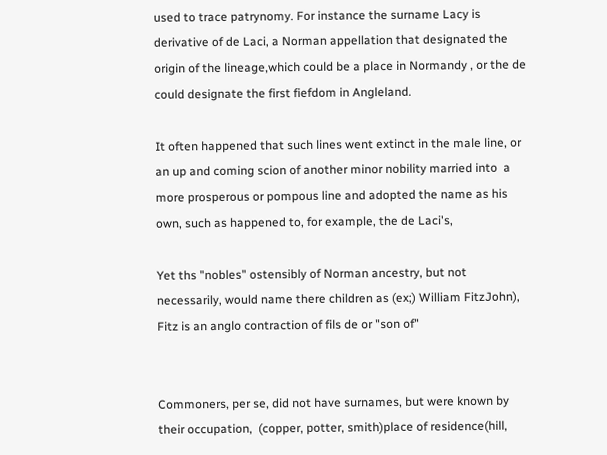used to trace patrynomy. For instance the surname Lacy is derivative of de Laci, a Norman appellation that designated the origin of the lineage,which could be a place in Normandy , or the de could designate the first fiefdom in Angleland.

It often happened that such lines went extinct in the male line, or an up and coming scion of another minor nobility married into  a more prosperous or pompous line and adopted the name as his own, such as happened to, for example, the de Laci's,

Yet ths "nobles" ostensibly of Norman ancestry, but not necessarily, would name there children as (ex;) William FitzJohn), Fitz is an anglo contraction of fils de or "son of"


Commoners, per se, did not have surnames, but were known by their occupation,  (copper, potter, smith)place of residence(hill,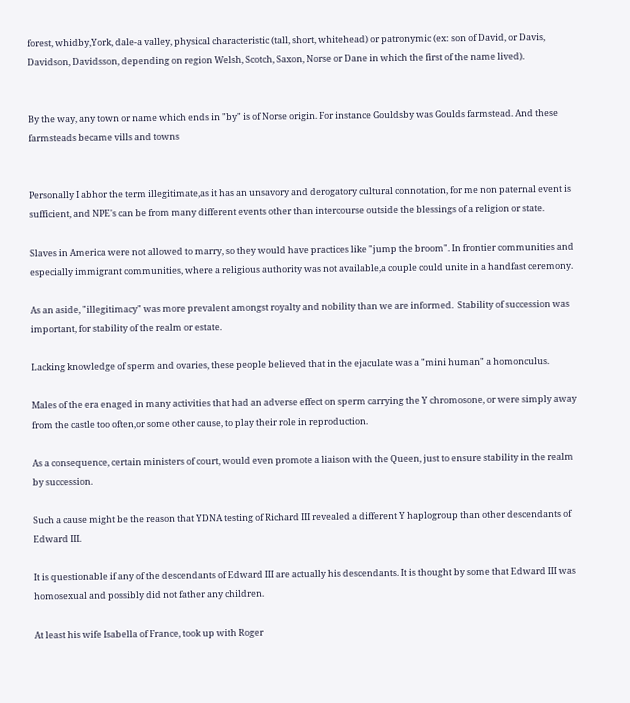forest, whidby,York, dale-a valley, physical characteristic (tall, short, whitehead) or patronymic (ex: son of David, or Davis, Davidson, Davidsson, depending on region Welsh, Scotch, Saxon, Norse or Dane in which the first of the name lived).


By the way, any town or name which ends in "by" is of Norse origin. For instance Gouldsby was Goulds farmstead. And these farmsteads became vills and towns


Personally I abhor the term illegitimate,as it has an unsavory and derogatory cultural connotation, for me non paternal event is sufficient, and NPE's can be from many different events other than intercourse outside the blessings of a religion or state.

Slaves in America were not allowed to marry, so they would have practices like "jump the broom". In frontier communities and especially immigrant communities, where a religious authority was not available,a couple could unite in a handfast ceremony.

As an aside, "illegitimacy" was more prevalent amongst royalty and nobility than we are informed.  Stability of succession was important, for stability of the realm or estate.

Lacking knowledge of sperm and ovaries, these people believed that in the ejaculate was a "mini human" a homonculus.

Males of the era enaged in many activities that had an adverse effect on sperm carrying the Y chromosone, or were simply away from the castle too often,or some other cause, to play their role in reproduction.

As a consequence, certain ministers of court, would even promote a liaison with the Queen, just to ensure stability in the realm by succession.

Such a cause might be the reason that YDNA testing of Richard III revealed a different Y haplogroup than other descendants of Edward III.

It is questionable if any of the descendants of Edward III are actually his descendants. It is thought by some that Edward III was homosexual and possibly did not father any children.

At least his wife Isabella of France, took up with Roger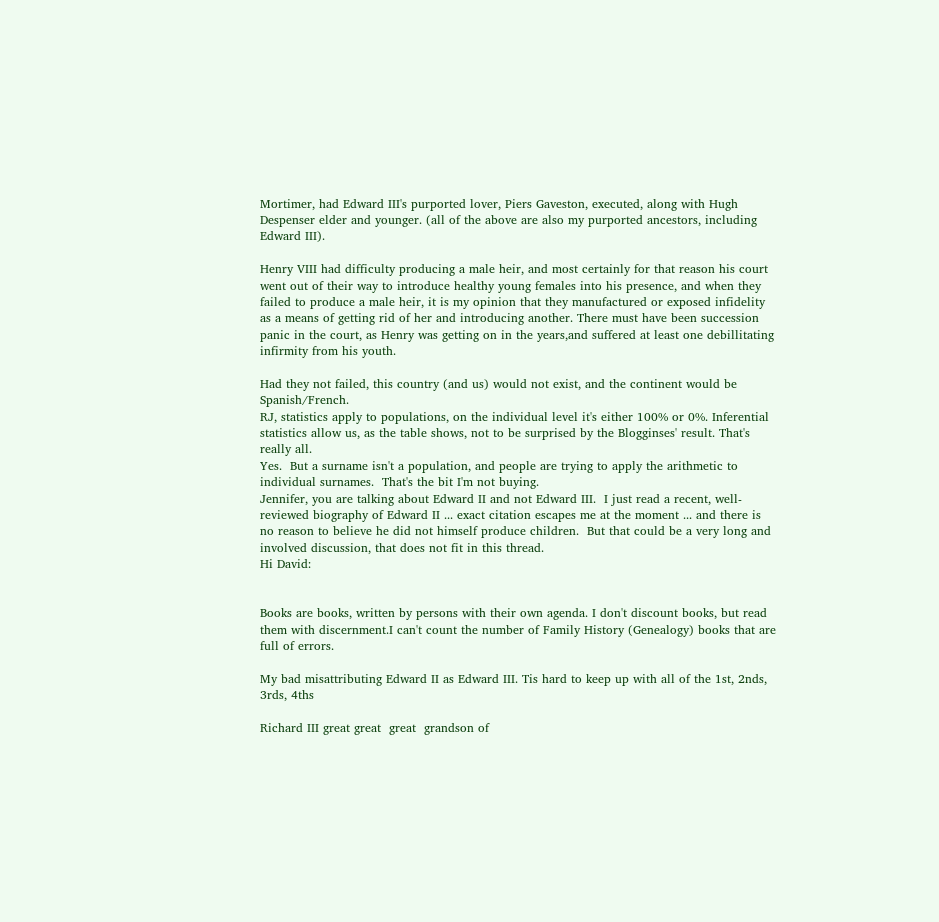Mortimer, had Edward III's purported lover, Piers Gaveston, executed, along with Hugh Despenser elder and younger. (all of the above are also my purported ancestors, including Edward III).

Henry VIII had difficulty producing a male heir, and most certainly for that reason his court went out of their way to introduce healthy young females into his presence, and when they failed to produce a male heir, it is my opinion that they manufactured or exposed infidelity as a means of getting rid of her and introducing another. There must have been succession panic in the court, as Henry was getting on in the years,and suffered at least one debillitating infirmity from his youth.

Had they not failed, this country (and us) would not exist, and the continent would be Spanish/French.
RJ, statistics apply to populations, on the individual level it's either 100% or 0%. Inferential statistics allow us, as the table shows, not to be surprised by the Blogginses' result. That's really all.
Yes.  But a surname isn't a population, and people are trying to apply the arithmetic to individual surnames.  That's the bit I'm not buying.
Jennifer, you are talking about Edward II and not Edward III.  I just read a recent, well-reviewed biography of Edward II ... exact citation escapes me at the moment ... and there is no reason to believe he did not himself produce children.  But that could be a very long and involved discussion, that does not fit in this thread.
Hi David:


Books are books, written by persons with their own agenda. I don't discount books, but read them with discernment.I can't count the number of Family History (Genealogy) books that are full of errors.

My bad misattributing Edward II as Edward III. Tis hard to keep up with all of the 1st, 2nds, 3rds, 4ths

Richard III great great  great  grandson of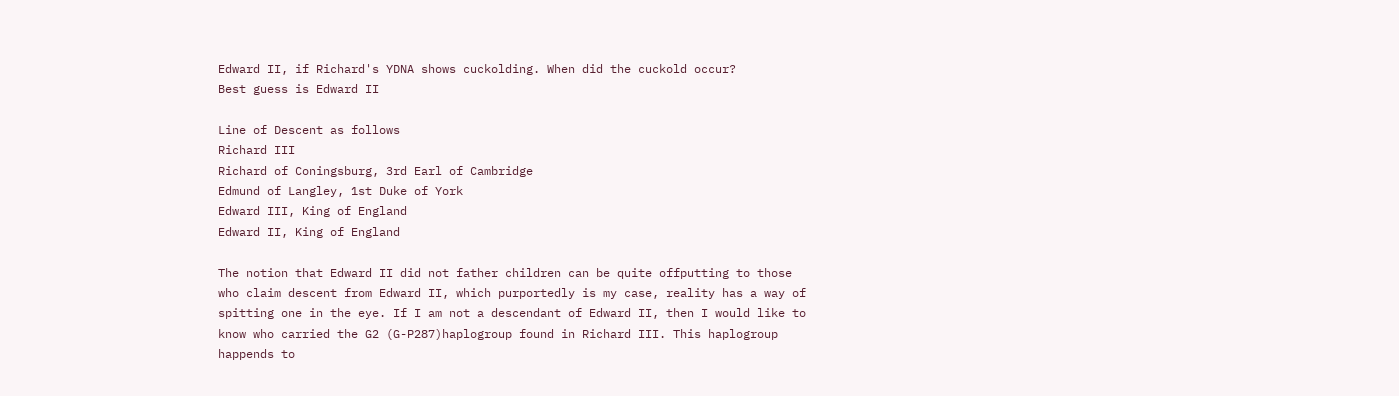Edward II, if Richard's YDNA shows cuckolding. When did the cuckold occur?
Best guess is Edward II

Line of Descent as follows
Richard III
Richard of Coningsburg, 3rd Earl of Cambridge
Edmund of Langley, 1st Duke of York
Edward III, King of England
Edward II, King of England

The notion that Edward II did not father children can be quite offputting to those who claim descent from Edward II, which purportedly is my case, reality has a way of spitting one in the eye. If I am not a descendant of Edward II, then I would like to know who carried the G2 (G-P287)haplogroup found in Richard III. This haplogroup happends to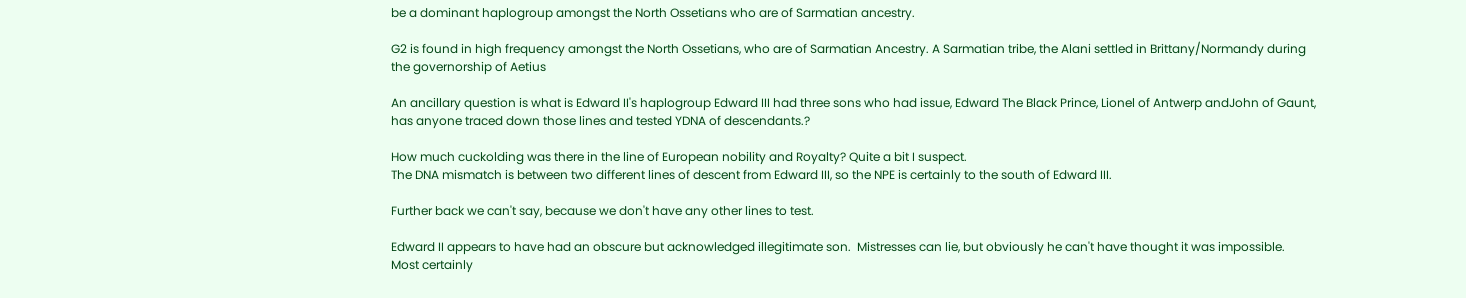be a dominant haplogroup amongst the North Ossetians who are of Sarmatian ancestry.

G2 is found in high frequency amongst the North Ossetians, who are of Sarmatian Ancestry. A Sarmatian tribe, the Alani settled in Brittany/Normandy during the governorship of Aetius

An ancillary question is what is Edward II's haplogroup Edward III had three sons who had issue, Edward The Black Prince, Lionel of Antwerp andJohn of Gaunt, has anyone traced down those lines and tested YDNA of descendants.?

How much cuckolding was there in the line of European nobility and Royalty? Quite a bit I suspect.
The DNA mismatch is between two different lines of descent from Edward III, so the NPE is certainly to the south of Edward III.

Further back we can't say, because we don't have any other lines to test.

Edward II appears to have had an obscure but acknowledged illegitimate son.  Mistresses can lie, but obviously he can't have thought it was impossible.
Most certainly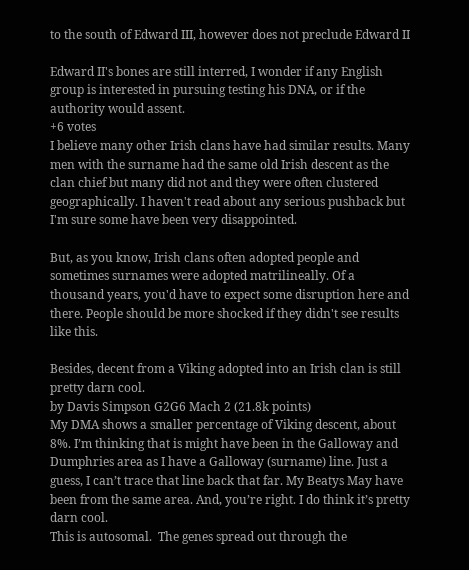to the south of Edward III, however does not preclude Edward II

Edward II's bones are still interred, I wonder if any English group is interested in pursuing testing his DNA, or if the authority would assent.
+6 votes
I believe many other Irish clans have had similar results. Many men with the surname had the same old Irish descent as the clan chief but many did not and they were often clustered geographically. I haven't read about any serious pushback but I'm sure some have been very disappointed.

But, as you know, Irish clans often adopted people and sometimes surnames were adopted matrilineally. Of a thousand years, you'd have to expect some disruption here and there. People should be more shocked if they didn't see results like this.

Besides, decent from a Viking adopted into an Irish clan is still pretty darn cool.
by Davis Simpson G2G6 Mach 2 (21.8k points)
My DMA shows a smaller percentage of Viking descent, about 8%. I’m thinking that is might have been in the Galloway and Dumphries area as I have a Galloway (surname) line. Just a guess, I can’t trace that line back that far. My Beatys May have been from the same area. And, you’re right. I do think it’s pretty darn cool.
This is autosomal.  The genes spread out through the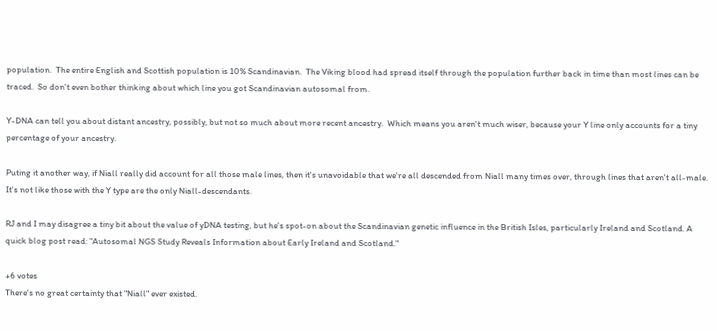population.  The entire English and Scottish population is 10% Scandinavian.  The Viking blood had spread itself through the population further back in time than most lines can be traced.  So don't even bother thinking about which line you got Scandinavian autosomal from.

Y-DNA can tell you about distant ancestry, possibly, but not so much about more recent ancestry.  Which means you aren't much wiser, because your Y line only accounts for a tiny percentage of your ancestry.

Puting it another way, if Niall really did account for all those male lines, then it's unavoidable that we're all descended from Niall many times over, through lines that aren't all-male.  It's not like those with the Y type are the only Niall-descendants.

RJ and I may disagree a tiny bit about the value of yDNA testing, but he's spot-on about the Scandinavian genetic influence in the British Isles, particularly Ireland and Scotland. A quick blog post read: "Autosomal NGS Study Reveals Information about Early Ireland and Scotland."

+6 votes
There's no great certainty that "Niall" ever existed.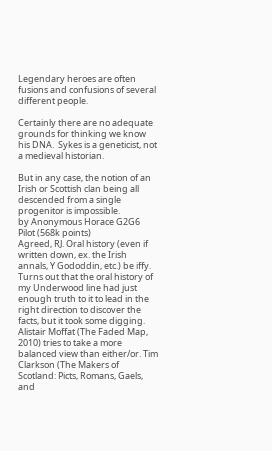Legendary heroes are often fusions and confusions of several different people.

Certainly there are no adequate grounds for thinking we know his DNA.  Sykes is a geneticist, not a medieval historian.

But in any case, the notion of an Irish or Scottish clan being all descended from a single progenitor is impossible.
by Anonymous Horace G2G6 Pilot (568k points)
Agreed, RJ. Oral history (even if written down, ex. the Irish annals, Y Gododdin, etc.) be iffy. Turns out that the oral history of my Underwood line had just enough truth to it to lead in the right direction to discover the facts, but it took some digging. Alistair Moffat (The Faded Map, 2010) tries to take a more balanced view than either/or. Tim Clarkson (The Makers of Scotland: Picts, Romans, Gaels, and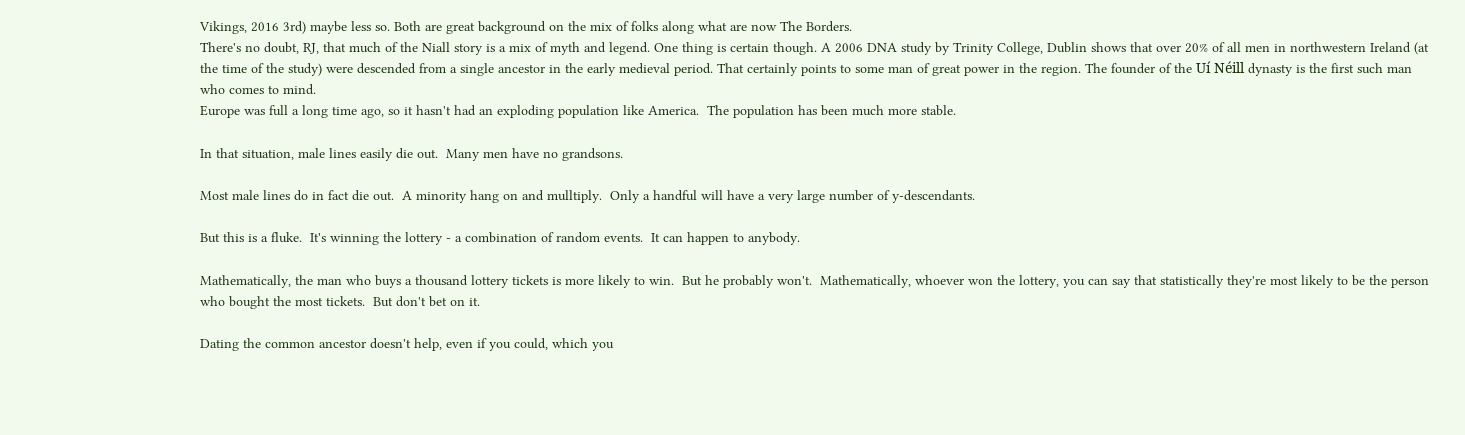Vikings, 2016 3rd) maybe less so. Both are great background on the mix of folks along what are now The Borders.
There's no doubt, RJ, that much of the Niall story is a mix of myth and legend. One thing is certain though. A 2006 DNA study by Trinity College, Dublin shows that over 20% of all men in northwestern Ireland (at the time of the study) were descended from a single ancestor in the early medieval period. That certainly points to some man of great power in the region. The founder of the Uí Néill dynasty is the first such man who comes to mind.
Europe was full a long time ago, so it hasn't had an exploding population like America.  The population has been much more stable.

In that situation, male lines easily die out.  Many men have no grandsons.

Most male lines do in fact die out.  A minority hang on and mulltiply.  Only a handful will have a very large number of y-descendants.

But this is a fluke.  It's winning the lottery - a combination of random events.  It can happen to anybody.

Mathematically, the man who buys a thousand lottery tickets is more likely to win.  But he probably won't.  Mathematically, whoever won the lottery, you can say that statistically they're most likely to be the person who bought the most tickets.  But don't bet on it.

Dating the common ancestor doesn't help, even if you could, which you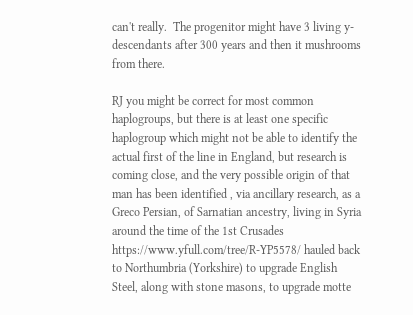can't really.  The progenitor might have 3 living y-descendants after 300 years and then it mushrooms from there.

RJ you might be correct for most common haplogroups, but there is at least one specific haplogroup which might not be able to identify the actual first of the line in England, but research is coming close, and the very possible origin of that man has been identified , via ancillary research, as a Greco Persian, of Sarnatian ancestry, living in Syria around the time of the 1st Crusades https://www.yfull.com/tree/R-YP5578/ hauled back to Northumbria (Yorkshire) to upgrade English Steel, along with stone masons, to upgrade motte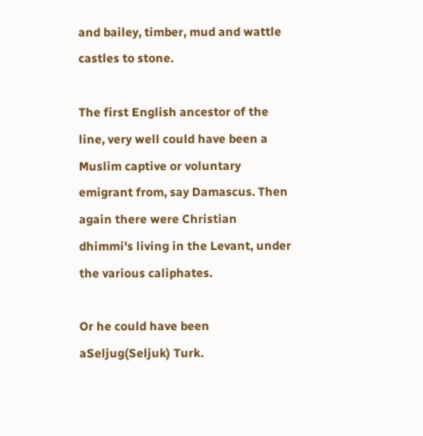and bailey, timber, mud and wattle castles to stone.

The first English ancestor of the line, very well could have been a Muslim captive or voluntary emigrant from, say Damascus. Then again there were Christian dhimmi's living in the Levant, under the various caliphates.

Or he could have been aSeljug(Seljuk) Turk.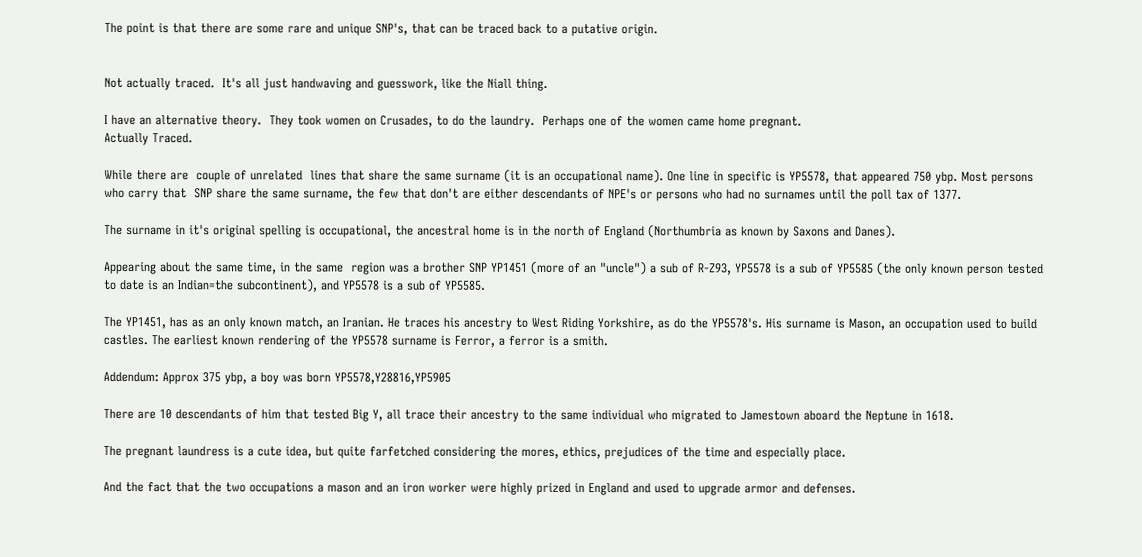The point is that there are some rare and unique SNP's, that can be traced back to a putative origin.


Not actually traced.  It's all just handwaving and guesswork, like the Niall thing.

I have an alternative theory.  They took women on Crusades, to do the laundry.  Perhaps one of the women came home pregnant.
Actually Traced.

While there are  couple of unrelated  lines that share the same surname (it is an occupational name). One line in specific is YP5578, that appeared 750 ybp. Most persons who carry that  SNP share the same surname, the few that don't are either descendants of NPE's or persons who had no surnames until the poll tax of 1377.

The surname in it's original spelling is occupational, the ancestral home is in the north of England (Northumbria as known by Saxons and Danes).

Appearing about the same time, in the same  region was a brother SNP YP1451 (more of an "uncle") a sub of R-Z93, YP5578 is a sub of YP5585 (the only known person tested to date is an Indian=the subcontinent), and YP5578 is a sub of YP5585.

The YP1451, has as an only known match, an Iranian. He traces his ancestry to West Riding Yorkshire, as do the YP5578's. His surname is Mason, an occupation used to build castles. The earliest known rendering of the YP5578 surname is Ferror, a ferror is a smith.

Addendum: Approx 375 ybp, a boy was born YP5578,Y28816,YP5905

There are 10 descendants of him that tested Big Y, all trace their ancestry to the same individual who migrated to Jamestown aboard the Neptune in 1618.

The pregnant laundress is a cute idea, but quite farfetched considering the mores, ethics, prejudices of the time and especially place.

And the fact that the two occupations a mason and an iron worker were highly prized in England and used to upgrade armor and defenses.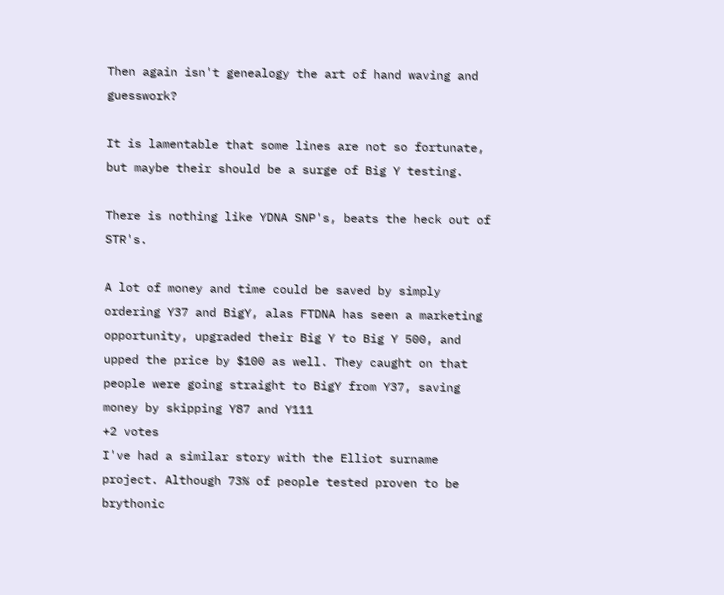Then again isn't genealogy the art of hand waving and guesswork?

It is lamentable that some lines are not so fortunate, but maybe their should be a surge of Big Y testing.

There is nothing like YDNA SNP's, beats the heck out of STR's.

A lot of money and time could be saved by simply ordering Y37 and BigY, alas FTDNA has seen a marketing opportunity, upgraded their Big Y to Big Y 500, and upped the price by $100 as well. They caught on that people were going straight to BigY from Y37, saving money by skipping Y87 and Y111
+2 votes
I've had a similar story with the Elliot surname project. Although 73% of people tested proven to be brythonic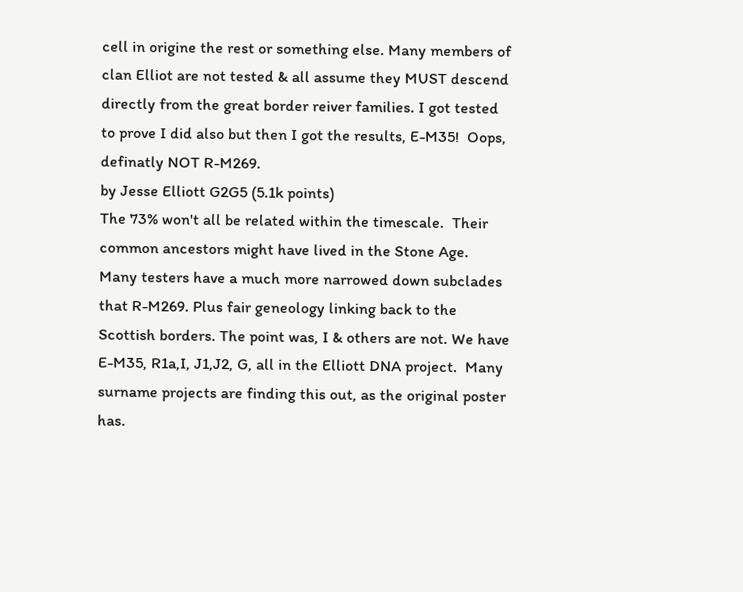cell in origine the rest or something else. Many members of clan Elliot are not tested & all assume they MUST descend directly from the great border reiver families. I got tested to prove I did also but then I got the results, E-M35!  Oops, definatly NOT R-M269.
by Jesse Elliott G2G5 (5.1k points)
The 73% won't all be related within the timescale.  Their common ancestors might have lived in the Stone Age.
Many testers have a much more narrowed down subclades that R-M269. Plus fair geneology linking back to the Scottish borders. The point was, I & others are not. We have E-M35, R1a,I, J1,J2, G, all in the Elliott DNA project.  Many surname projects are finding this out, as the original poster has.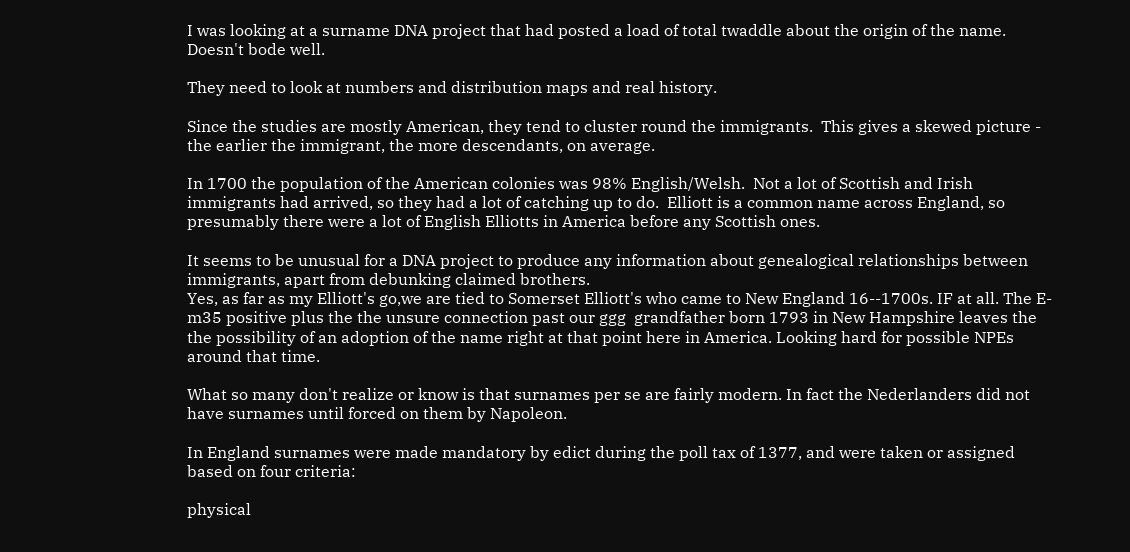I was looking at a surname DNA project that had posted a load of total twaddle about the origin of the name.  Doesn't bode well.

They need to look at numbers and distribution maps and real history.

Since the studies are mostly American, they tend to cluster round the immigrants.  This gives a skewed picture - the earlier the immigrant, the more descendants, on average.

In 1700 the population of the American colonies was 98% English/Welsh.  Not a lot of Scottish and Irish immigrants had arrived, so they had a lot of catching up to do.  Elliott is a common name across England, so presumably there were a lot of English Elliotts in America before any Scottish ones.

It seems to be unusual for a DNA project to produce any information about genealogical relationships between immigrants, apart from debunking claimed brothers.
Yes, as far as my Elliott's go,we are tied to Somerset Elliott's who came to New England 16--1700s. IF at all. The E-m35 positive plus the the unsure connection past our ggg  grandfather born 1793 in New Hampshire leaves the the possibility of an adoption of the name right at that point here in America. Looking hard for possible NPEs around that time.

What so many don't realize or know is that surnames per se are fairly modern. In fact the Nederlanders did not have surnames until forced on them by Napoleon.

In England surnames were made mandatory by edict during the poll tax of 1377, and were taken or assigned based on four criteria:

physical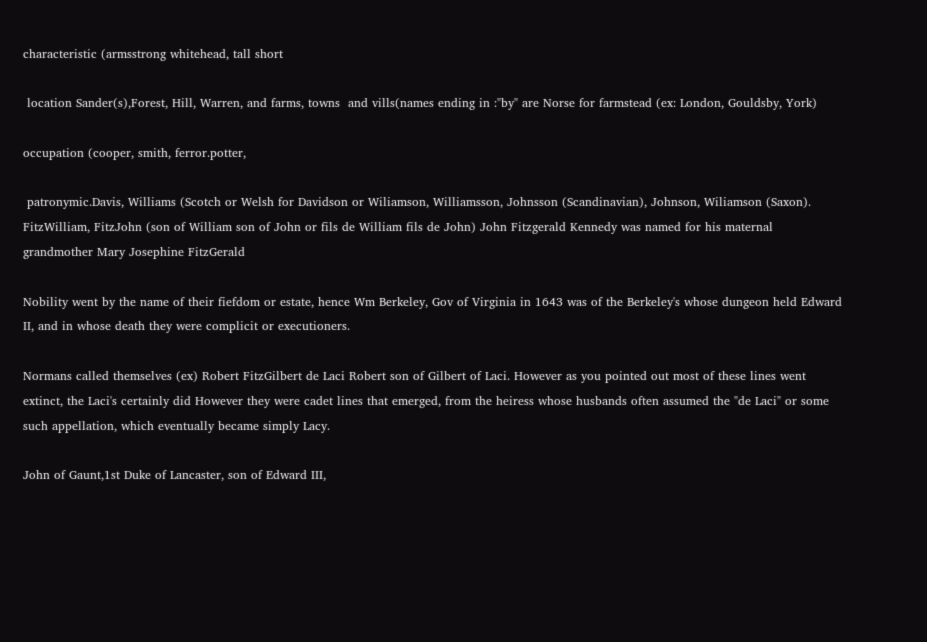characteristic (armsstrong whitehead, tall short

 location Sander(s),Forest, Hill, Warren, and farms, towns  and vills(names ending in :"by" are Norse for farmstead (ex: London, Gouldsby, York)

occupation (cooper, smith, ferror.potter,

 patronymic.Davis, Williams (Scotch or Welsh for Davidson or Wiliamson, Williamsson, Johnsson (Scandinavian), Johnson, Wiliamson (Saxon). FitzWilliam, FitzJohn (son of William son of John or fils de William fils de John) John Fitzgerald Kennedy was named for his maternal grandmother Mary Josephine FitzGerald

Nobility went by the name of their fiefdom or estate, hence Wm Berkeley, Gov of Virginia in 1643 was of the Berkeley's whose dungeon held Edward II, and in whose death they were complicit or executioners.

Normans called themselves (ex) Robert FitzGilbert de Laci Robert son of Gilbert of Laci. However as you pointed out most of these lines went extinct, the Laci's certainly did However they were cadet lines that emerged, from the heiress whose husbands often assumed the "de Laci" or some such appellation, which eventually became simply Lacy.

John of Gaunt,1st Duke of Lancaster, son of Edward III,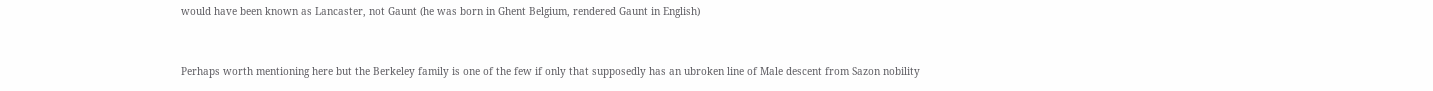would have been known as Lancaster, not Gaunt (he was born in Ghent Belgium, rendered Gaunt in English)


Perhaps worth mentioning here but the Berkeley family is one of the few if only that supposedly has an ubroken line of Male descent from Sazon nobility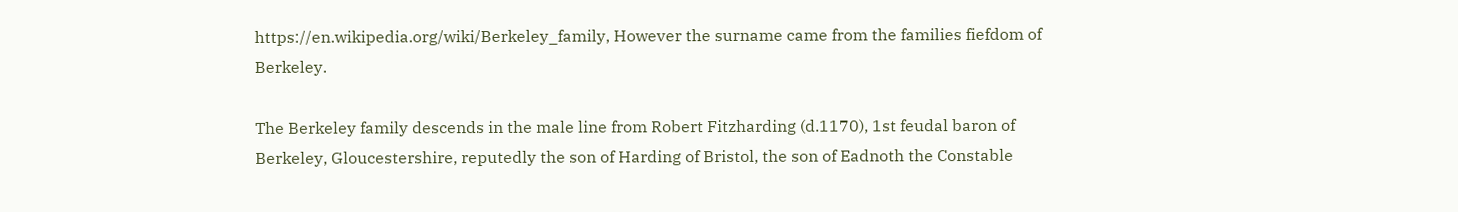https://en.wikipedia.org/wiki/Berkeley_family, However the surname came from the families fiefdom of Berkeley.

The Berkeley family descends in the male line from Robert Fitzharding (d.1170), 1st feudal baron of Berkeley, Gloucestershire, reputedly the son of Harding of Bristol, the son of Eadnoth the Constable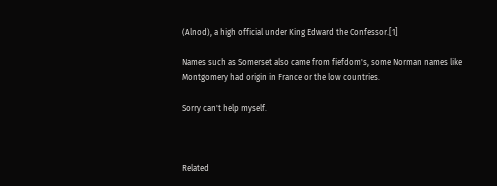(Alnod), a high official under King Edward the Confessor.[1]

Names such as Somerset also came from fiefdom's, some Norman names like Montgomery had origin in France or the low countries.

Sorry can't help myself.



Related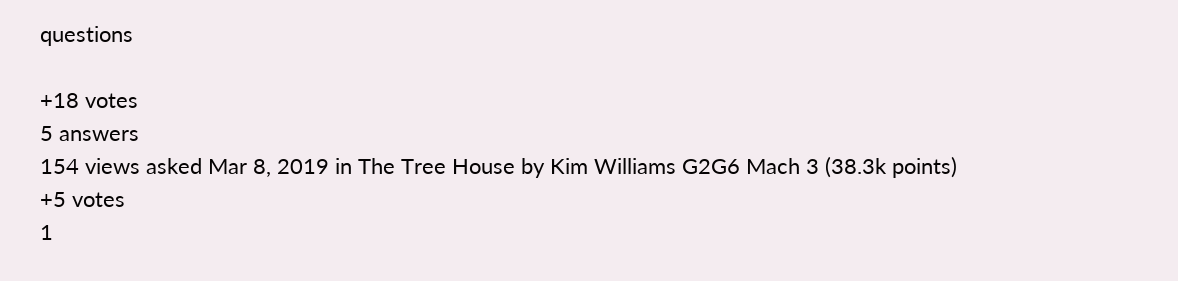questions

+18 votes
5 answers
154 views asked Mar 8, 2019 in The Tree House by Kim Williams G2G6 Mach 3 (38.3k points)
+5 votes
1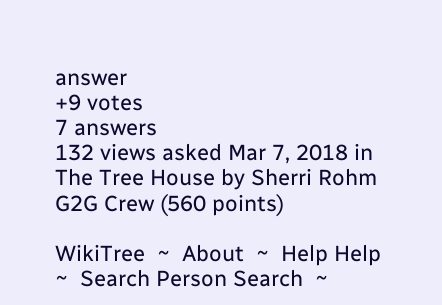answer
+9 votes
7 answers
132 views asked Mar 7, 2018 in The Tree House by Sherri Rohm G2G Crew (560 points)

WikiTree  ~  About  ~  Help Help  ~  Search Person Search  ~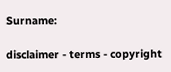Surname:

disclaimer - terms - copyright